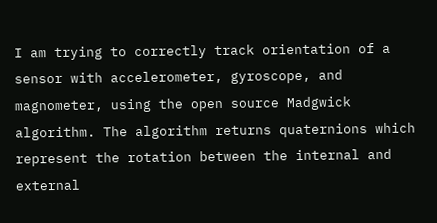I am trying to correctly track orientation of a sensor with accelerometer, gyroscope, and magnometer, using the open source Madgwick algorithm. The algorithm returns quaternions which represent the rotation between the internal and external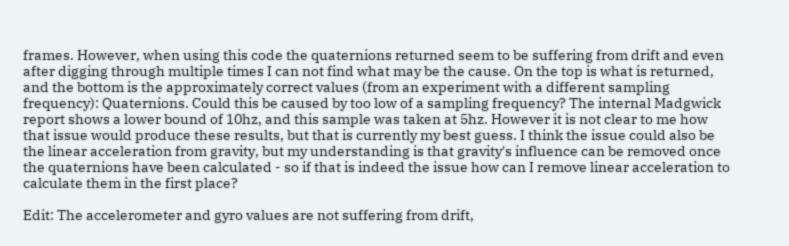frames. However, when using this code the quaternions returned seem to be suffering from drift and even after digging through multiple times I can not find what may be the cause. On the top is what is returned, and the bottom is the approximately correct values (from an experiment with a different sampling frequency): Quaternions. Could this be caused by too low of a sampling frequency? The internal Madgwick report shows a lower bound of 10hz, and this sample was taken at 5hz. However it is not clear to me how that issue would produce these results, but that is currently my best guess. I think the issue could also be the linear acceleration from gravity, but my understanding is that gravity's influence can be removed once the quaternions have been calculated - so if that is indeed the issue how can I remove linear acceleration to calculate them in the first place?

Edit: The accelerometer and gyro values are not suffering from drift,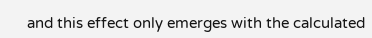and this effect only emerges with the calculated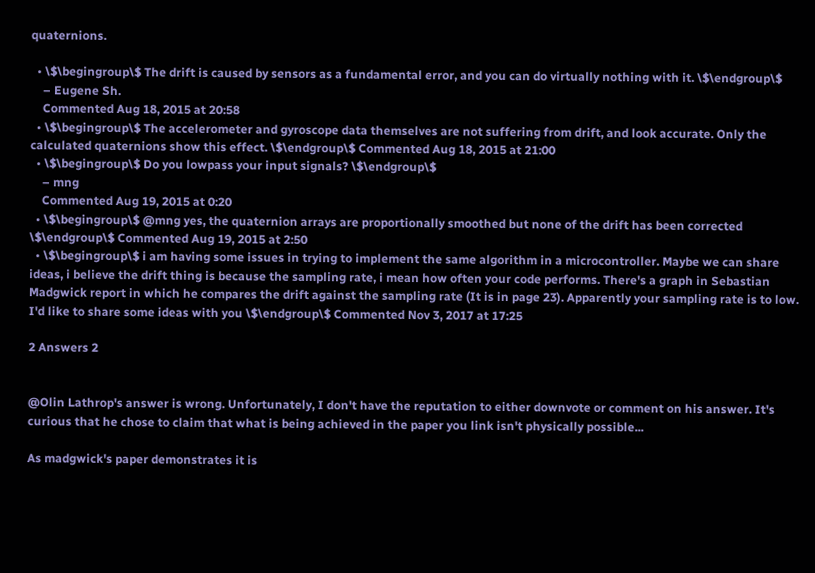quaternions.

  • \$\begingroup\$ The drift is caused by sensors as a fundamental error, and you can do virtually nothing with it. \$\endgroup\$
    – Eugene Sh.
    Commented Aug 18, 2015 at 20:58
  • \$\begingroup\$ The accelerometer and gyroscope data themselves are not suffering from drift, and look accurate. Only the calculated quaternions show this effect. \$\endgroup\$ Commented Aug 18, 2015 at 21:00
  • \$\begingroup\$ Do you lowpass your input signals? \$\endgroup\$
    – mng
    Commented Aug 19, 2015 at 0:20
  • \$\begingroup\$ @mng yes, the quaternion arrays are proportionally smoothed but none of the drift has been corrected \$\endgroup\$ Commented Aug 19, 2015 at 2:50
  • \$\begingroup\$ i am having some issues in trying to implement the same algorithm in a microcontroller. Maybe we can share ideas, i believe the drift thing is because the sampling rate, i mean how often your code performs. There's a graph in Sebastian Madgwick report in which he compares the drift against the sampling rate (It is in page 23). Apparently your sampling rate is to low. I'd like to share some ideas with you \$\endgroup\$ Commented Nov 3, 2017 at 17:25

2 Answers 2


@Olin Lathrop's answer is wrong. Unfortunately, I don't have the reputation to either downvote or comment on his answer. It's curious that he chose to claim that what is being achieved in the paper you link isn't physically possible...

As madgwick's paper demonstrates it is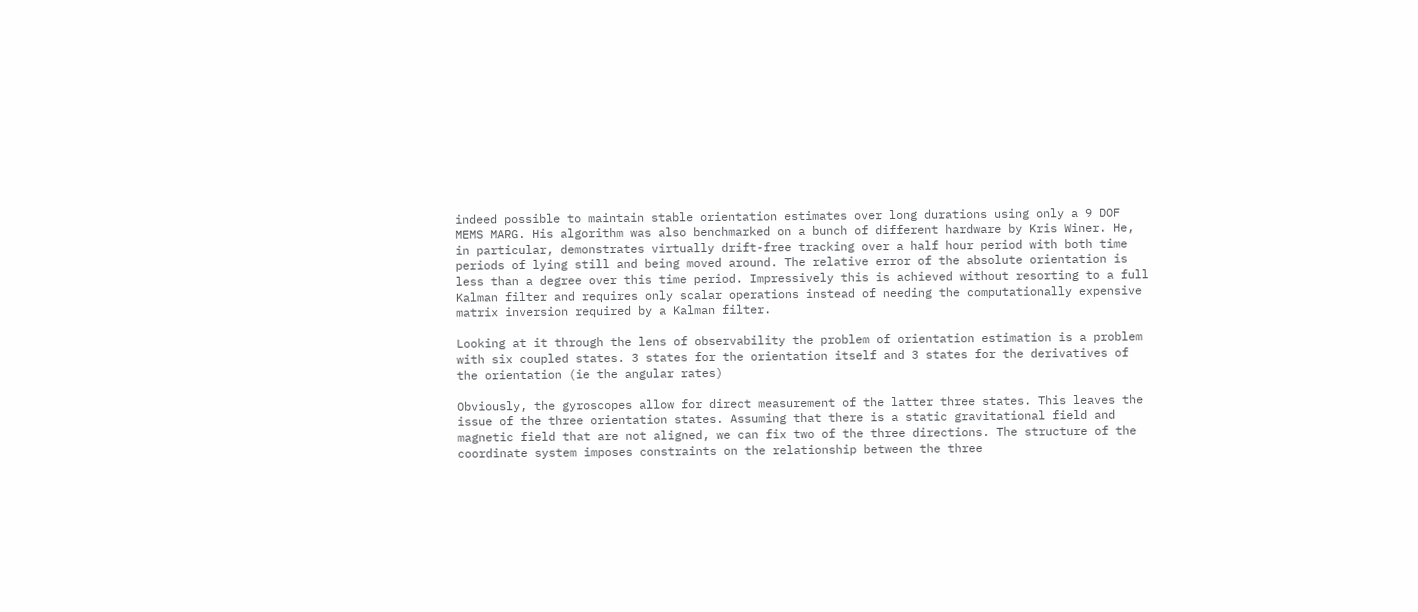indeed possible to maintain stable orientation estimates over long durations using only a 9 DOF MEMS MARG. His algorithm was also benchmarked on a bunch of different hardware by Kris Winer. He, in particular, demonstrates virtually drift-free tracking over a half hour period with both time periods of lying still and being moved around. The relative error of the absolute orientation is less than a degree over this time period. Impressively this is achieved without resorting to a full Kalman filter and requires only scalar operations instead of needing the computationally expensive matrix inversion required by a Kalman filter.

Looking at it through the lens of observability the problem of orientation estimation is a problem with six coupled states. 3 states for the orientation itself and 3 states for the derivatives of the orientation (ie the angular rates)

Obviously, the gyroscopes allow for direct measurement of the latter three states. This leaves the issue of the three orientation states. Assuming that there is a static gravitational field and magnetic field that are not aligned, we can fix two of the three directions. The structure of the coordinate system imposes constraints on the relationship between the three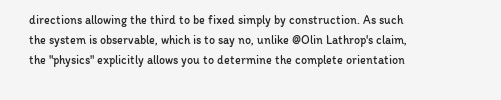directions allowing the third to be fixed simply by construction. As such the system is observable, which is to say no, unlike @Olin Lathrop's claim, the "physics" explicitly allows you to determine the complete orientation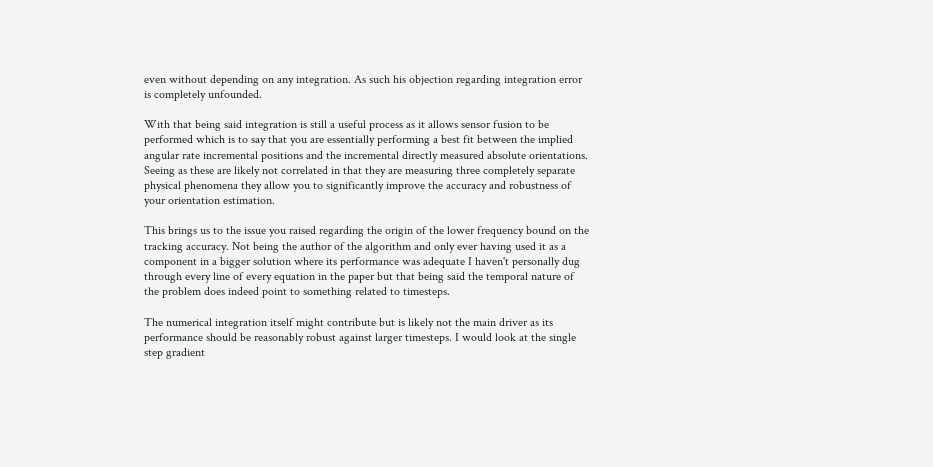even without depending on any integration. As such his objection regarding integration error is completely unfounded.

With that being said integration is still a useful process as it allows sensor fusion to be performed which is to say that you are essentially performing a best fit between the implied angular rate incremental positions and the incremental directly measured absolute orientations. Seeing as these are likely not correlated in that they are measuring three completely separate physical phenomena they allow you to significantly improve the accuracy and robustness of your orientation estimation.

This brings us to the issue you raised regarding the origin of the lower frequency bound on the tracking accuracy. Not being the author of the algorithm and only ever having used it as a component in a bigger solution where its performance was adequate I haven't personally dug through every line of every equation in the paper but that being said the temporal nature of the problem does indeed point to something related to timesteps.

The numerical integration itself might contribute but is likely not the main driver as its performance should be reasonably robust against larger timesteps. I would look at the single step gradient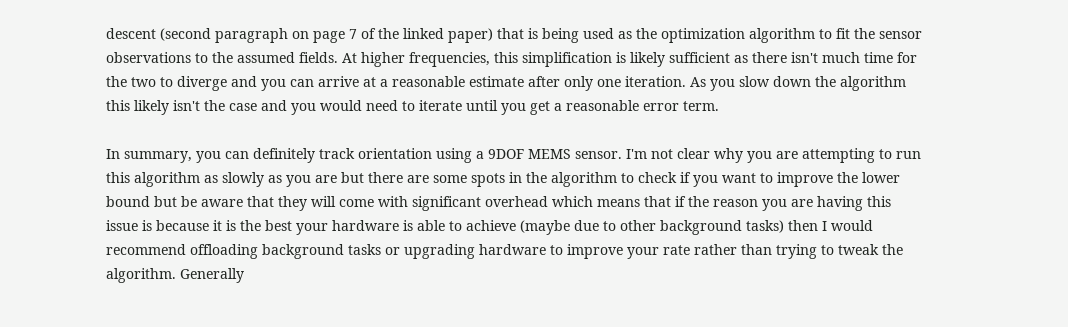descent (second paragraph on page 7 of the linked paper) that is being used as the optimization algorithm to fit the sensor observations to the assumed fields. At higher frequencies, this simplification is likely sufficient as there isn't much time for the two to diverge and you can arrive at a reasonable estimate after only one iteration. As you slow down the algorithm this likely isn't the case and you would need to iterate until you get a reasonable error term.

In summary, you can definitely track orientation using a 9DOF MEMS sensor. I'm not clear why you are attempting to run this algorithm as slowly as you are but there are some spots in the algorithm to check if you want to improve the lower bound but be aware that they will come with significant overhead which means that if the reason you are having this issue is because it is the best your hardware is able to achieve (maybe due to other background tasks) then I would recommend offloading background tasks or upgrading hardware to improve your rate rather than trying to tweak the algorithm. Generally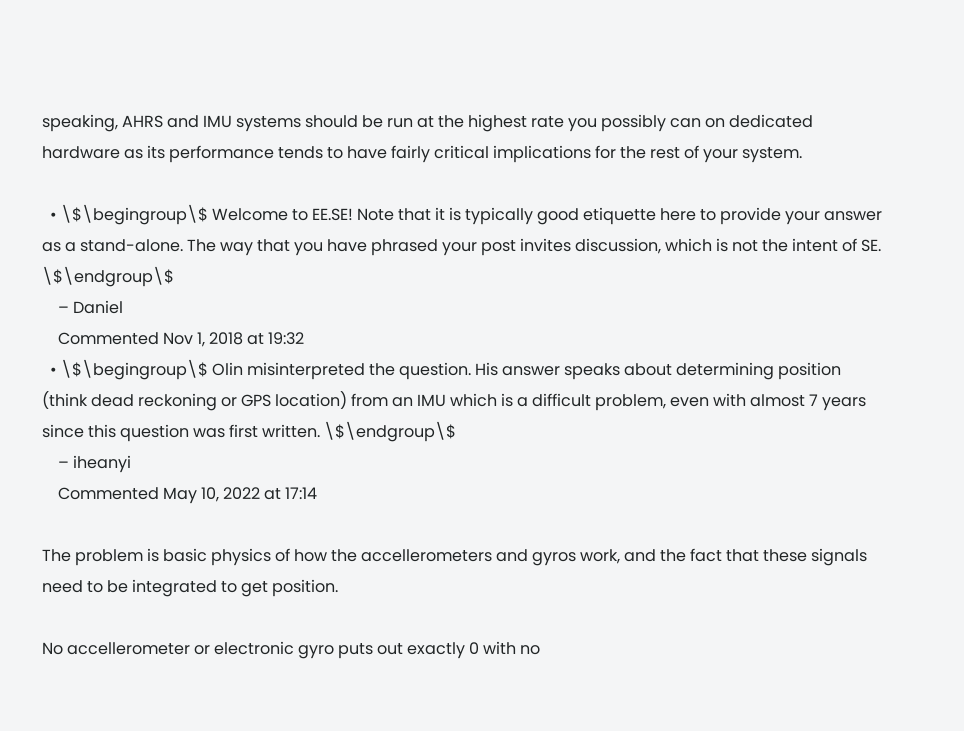speaking, AHRS and IMU systems should be run at the highest rate you possibly can on dedicated hardware as its performance tends to have fairly critical implications for the rest of your system.

  • \$\begingroup\$ Welcome to EE.SE! Note that it is typically good etiquette here to provide your answer as a stand-alone. The way that you have phrased your post invites discussion, which is not the intent of SE. \$\endgroup\$
    – Daniel
    Commented Nov 1, 2018 at 19:32
  • \$\begingroup\$ Olin misinterpreted the question. His answer speaks about determining position (think dead reckoning or GPS location) from an IMU which is a difficult problem, even with almost 7 years since this question was first written. \$\endgroup\$
    – iheanyi
    Commented May 10, 2022 at 17:14

The problem is basic physics of how the accellerometers and gyros work, and the fact that these signals need to be integrated to get position.

No accellerometer or electronic gyro puts out exactly 0 with no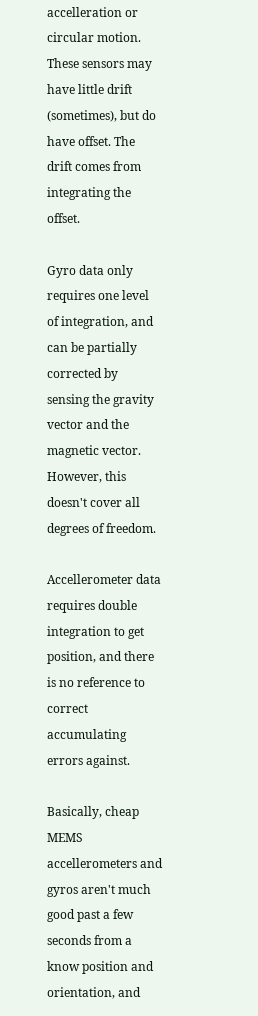accelleration or circular motion. These sensors may have little drift (sometimes), but do have offset. The drift comes from integrating the offset.

Gyro data only requires one level of integration, and can be partially corrected by sensing the gravity vector and the magnetic vector. However, this doesn't cover all degrees of freedom.

Accellerometer data requires double integration to get position, and there is no reference to correct accumulating errors against.

Basically, cheap MEMS accellerometers and gyros aren't much good past a few seconds from a know position and orientation, and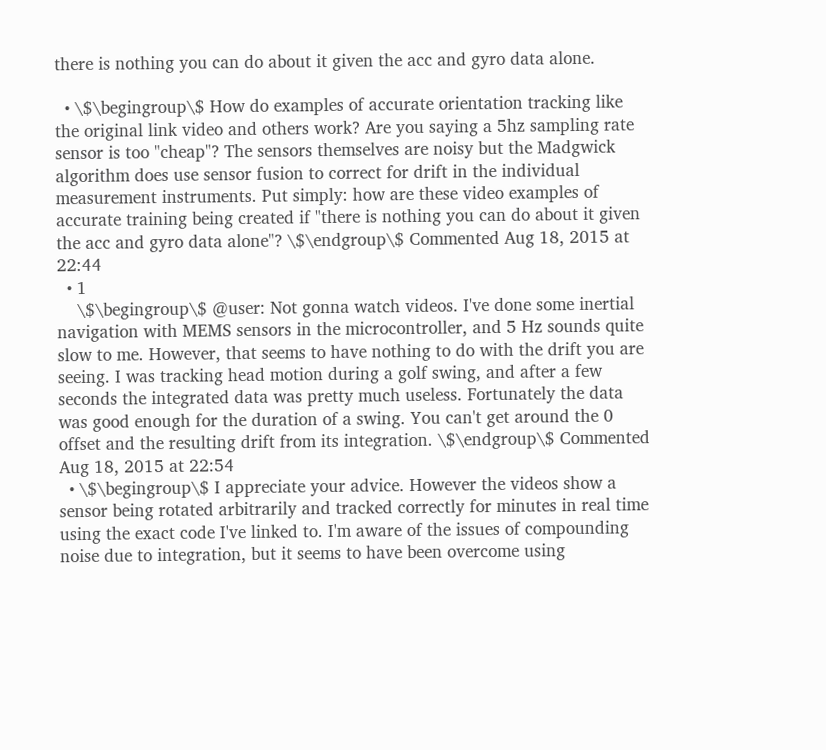there is nothing you can do about it given the acc and gyro data alone.

  • \$\begingroup\$ How do examples of accurate orientation tracking like the original link video and others work? Are you saying a 5hz sampling rate sensor is too "cheap"? The sensors themselves are noisy but the Madgwick algorithm does use sensor fusion to correct for drift in the individual measurement instruments. Put simply: how are these video examples of accurate training being created if "there is nothing you can do about it given the acc and gyro data alone"? \$\endgroup\$ Commented Aug 18, 2015 at 22:44
  • 1
    \$\begingroup\$ @user: Not gonna watch videos. I've done some inertial navigation with MEMS sensors in the microcontroller, and 5 Hz sounds quite slow to me. However, that seems to have nothing to do with the drift you are seeing. I was tracking head motion during a golf swing, and after a few seconds the integrated data was pretty much useless. Fortunately the data was good enough for the duration of a swing. You can't get around the 0 offset and the resulting drift from its integration. \$\endgroup\$ Commented Aug 18, 2015 at 22:54
  • \$\begingroup\$ I appreciate your advice. However the videos show a sensor being rotated arbitrarily and tracked correctly for minutes in real time using the exact code I've linked to. I'm aware of the issues of compounding noise due to integration, but it seems to have been overcome using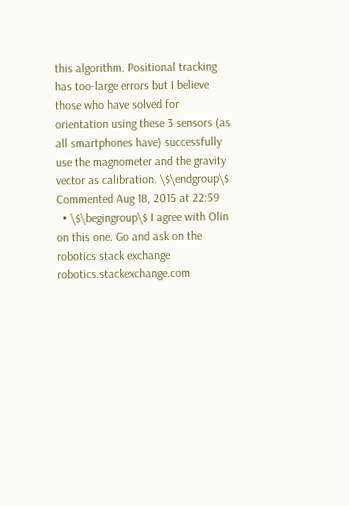this algorithm. Positional tracking has too-large errors but I believe those who have solved for orientation using these 3 sensors (as all smartphones have) successfully use the magnometer and the gravity vector as calibration. \$\endgroup\$ Commented Aug 18, 2015 at 22:59
  • \$\begingroup\$ I agree with Olin on this one. Go and ask on the robotics stack exchange robotics.stackexchange.com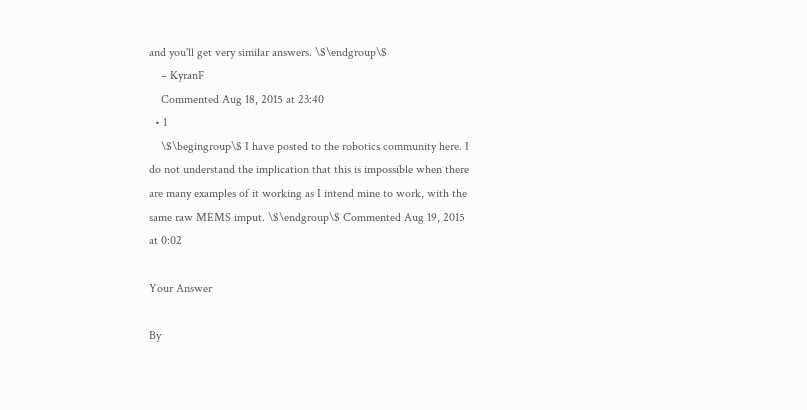and you'll get very similar answers. \$\endgroup\$
    – KyranF
    Commented Aug 18, 2015 at 23:40
  • 1
    \$\begingroup\$ I have posted to the robotics community here. I do not understand the implication that this is impossible when there are many examples of it working as I intend mine to work, with the same raw MEMS imput. \$\endgroup\$ Commented Aug 19, 2015 at 0:02

Your Answer

By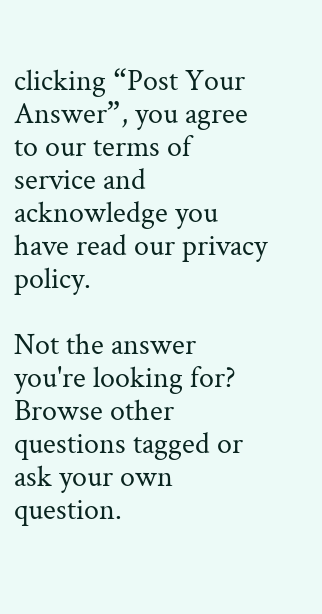clicking “Post Your Answer”, you agree to our terms of service and acknowledge you have read our privacy policy.

Not the answer you're looking for? Browse other questions tagged or ask your own question.